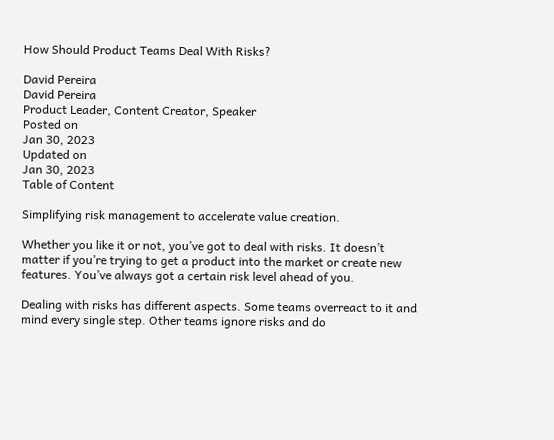How Should Product Teams Deal With Risks?

David Pereira
David Pereira
Product Leader, Content Creator, Speaker
Posted on
Jan 30, 2023
Updated on
Jan 30, 2023
Table of Content

Simplifying risk management to accelerate value creation.

Whether you like it or not, you’ve got to deal with risks. It doesn’t matter if you’re trying to get a product into the market or create new features. You’ve always got a certain risk level ahead of you.

Dealing with risks has different aspects. Some teams overreact to it and mind every single step. Other teams ignore risks and do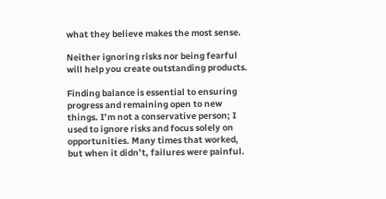what they believe makes the most sense.

Neither ignoring risks nor being fearful will help you create outstanding products.

Finding balance is essential to ensuring progress and remaining open to new things. I’m not a conservative person; I used to ignore risks and focus solely on opportunities. Many times that worked, but when it didn’t, failures were painful.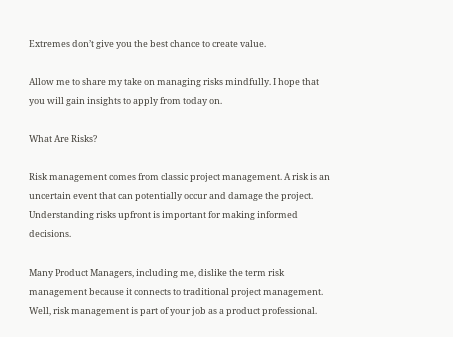Extremes don’t give you the best chance to create value.

Allow me to share my take on managing risks mindfully. I hope that you will gain insights to apply from today on.

What Are Risks?

Risk management comes from classic project management. A risk is an uncertain event that can potentially occur and damage the project. Understanding risks upfront is important for making informed decisions.

Many Product Managers, including me, dislike the term risk management because it connects to traditional project management. Well, risk management is part of your job as a product professional.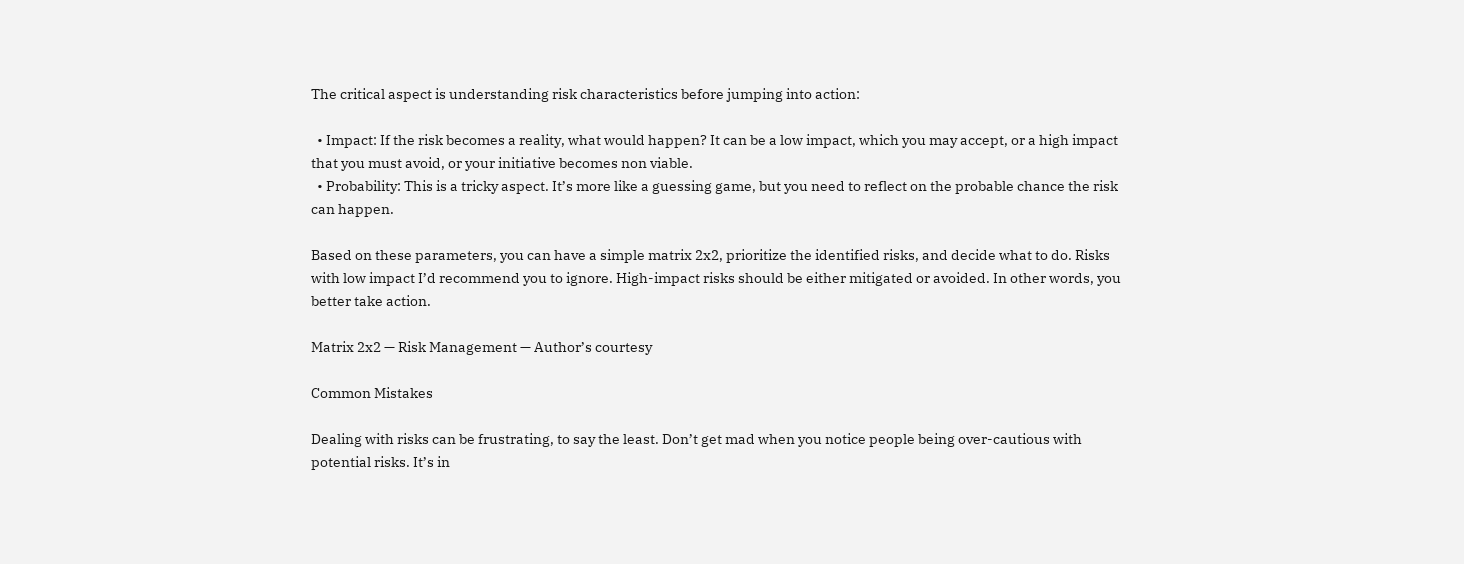The critical aspect is understanding risk characteristics before jumping into action:

  • Impact: If the risk becomes a reality, what would happen? It can be a low impact, which you may accept, or a high impact that you must avoid, or your initiative becomes non viable.
  • Probability: This is a tricky aspect. It’s more like a guessing game, but you need to reflect on the probable chance the risk can happen.

Based on these parameters, you can have a simple matrix 2x2, prioritize the identified risks, and decide what to do. Risks with low impact I’d recommend you to ignore. High-impact risks should be either mitigated or avoided. In other words, you better take action.

Matrix 2x2 — Risk Management — Author’s courtesy

Common Mistakes

Dealing with risks can be frustrating, to say the least. Don’t get mad when you notice people being over-cautious with potential risks. It’s in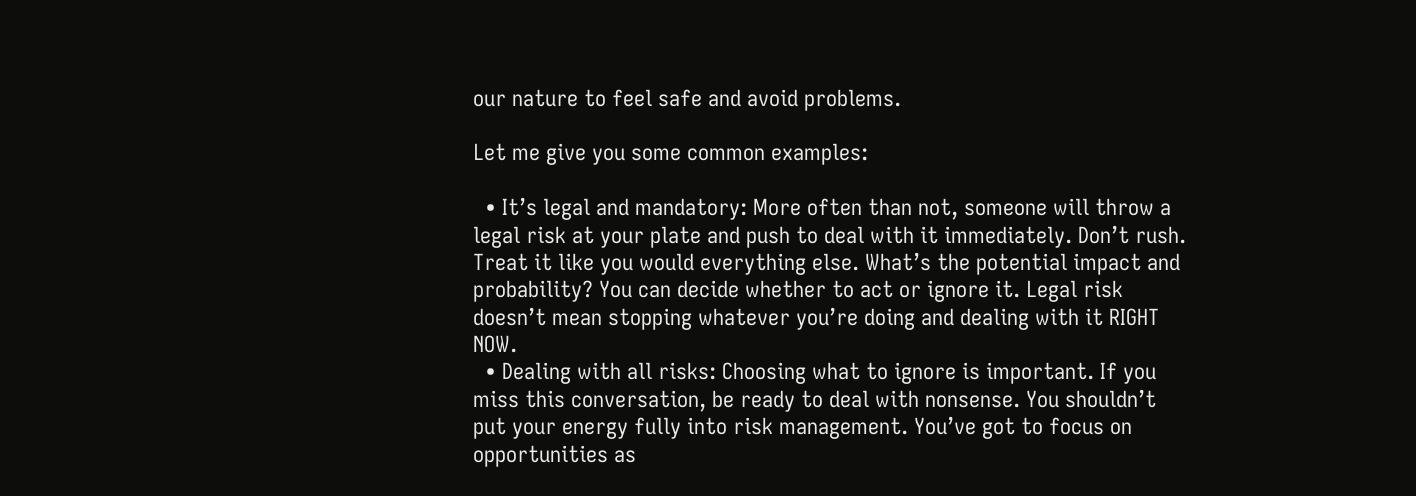our nature to feel safe and avoid problems.

Let me give you some common examples:

  • It’s legal and mandatory: More often than not, someone will throw a legal risk at your plate and push to deal with it immediately. Don’t rush. Treat it like you would everything else. What’s the potential impact and probability? You can decide whether to act or ignore it. Legal risk doesn’t mean stopping whatever you’re doing and dealing with it RIGHT NOW.
  • Dealing with all risks: Choosing what to ignore is important. If you miss this conversation, be ready to deal with nonsense. You shouldn’t put your energy fully into risk management. You’ve got to focus on opportunities as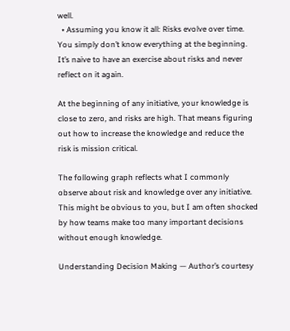well.
  • Assuming you know it all: Risks evolve over time. You simply don’t know everything at the beginning. It’s naive to have an exercise about risks and never reflect on it again.

At the beginning of any initiative, your knowledge is close to zero, and risks are high. That means figuring out how to increase the knowledge and reduce the risk is mission critical.

The following graph reflects what I commonly observe about risk and knowledge over any initiative. This might be obvious to you, but I am often shocked by how teams make too many important decisions without enough knowledge.

Understanding Decision Making — Author’s courtesy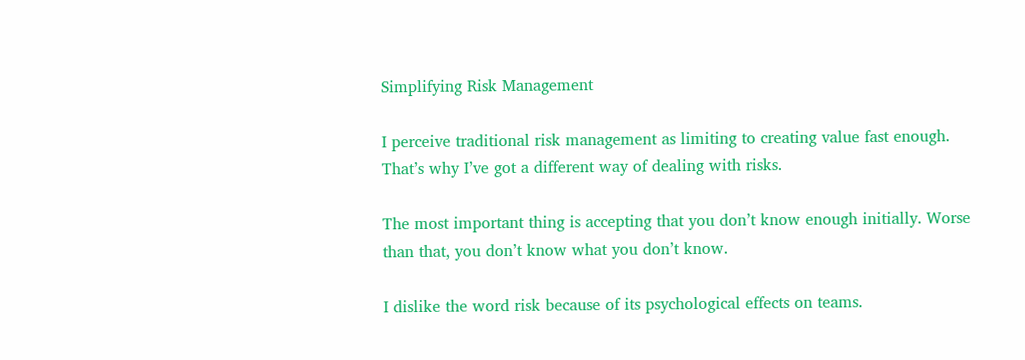Simplifying Risk Management

I perceive traditional risk management as limiting to creating value fast enough. That’s why I’ve got a different way of dealing with risks.

The most important thing is accepting that you don’t know enough initially. Worse than that, you don’t know what you don’t know.

I dislike the word risk because of its psychological effects on teams.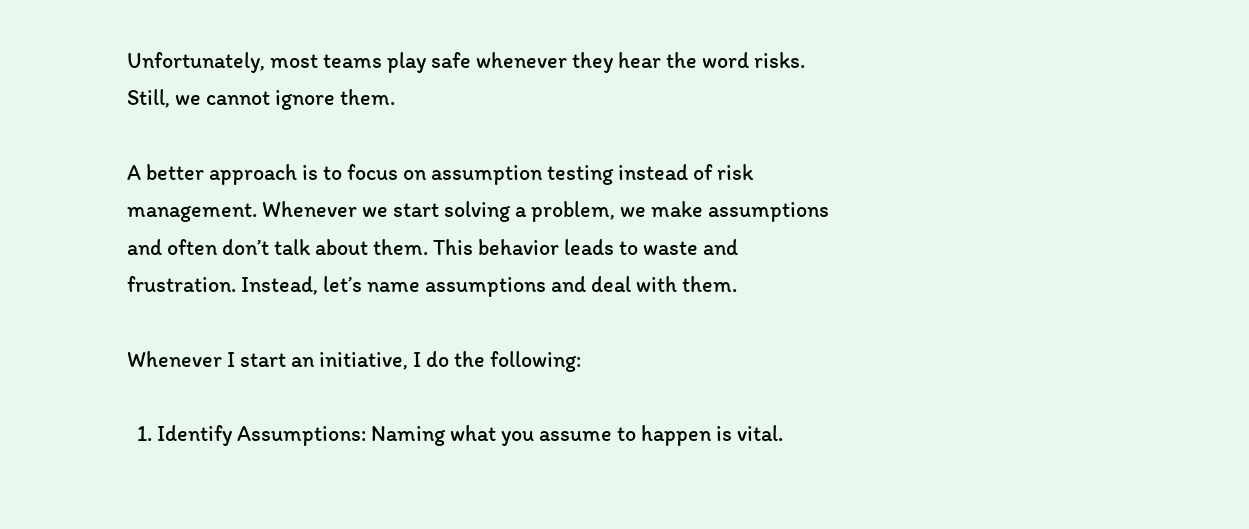Unfortunately, most teams play safe whenever they hear the word risks. Still, we cannot ignore them.

A better approach is to focus on assumption testing instead of risk management. Whenever we start solving a problem, we make assumptions and often don’t talk about them. This behavior leads to waste and frustration. Instead, let’s name assumptions and deal with them.

Whenever I start an initiative, I do the following:

  1. Identify Assumptions: Naming what you assume to happen is vital.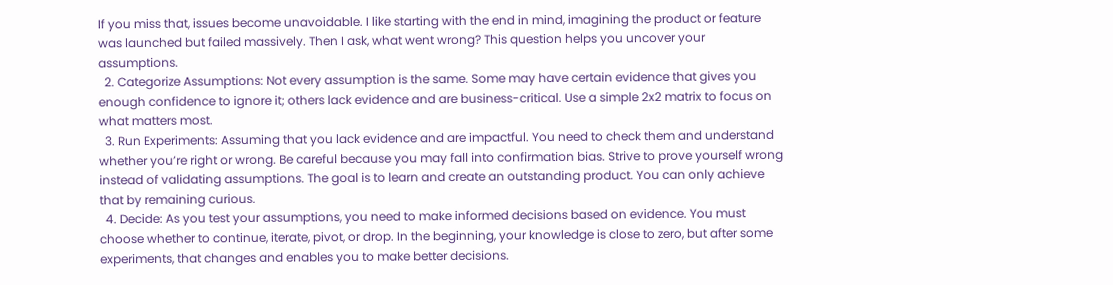If you miss that, issues become unavoidable. I like starting with the end in mind, imagining the product or feature was launched but failed massively. Then I ask, what went wrong? This question helps you uncover your assumptions.
  2. Categorize Assumptions: Not every assumption is the same. Some may have certain evidence that gives you enough confidence to ignore it; others lack evidence and are business-critical. Use a simple 2x2 matrix to focus on what matters most.
  3. Run Experiments: Assuming that you lack evidence and are impactful. You need to check them and understand whether you’re right or wrong. Be careful because you may fall into confirmation bias. Strive to prove yourself wrong instead of validating assumptions. The goal is to learn and create an outstanding product. You can only achieve that by remaining curious.
  4. Decide: As you test your assumptions, you need to make informed decisions based on evidence. You must choose whether to continue, iterate, pivot, or drop. In the beginning, your knowledge is close to zero, but after some experiments, that changes and enables you to make better decisions.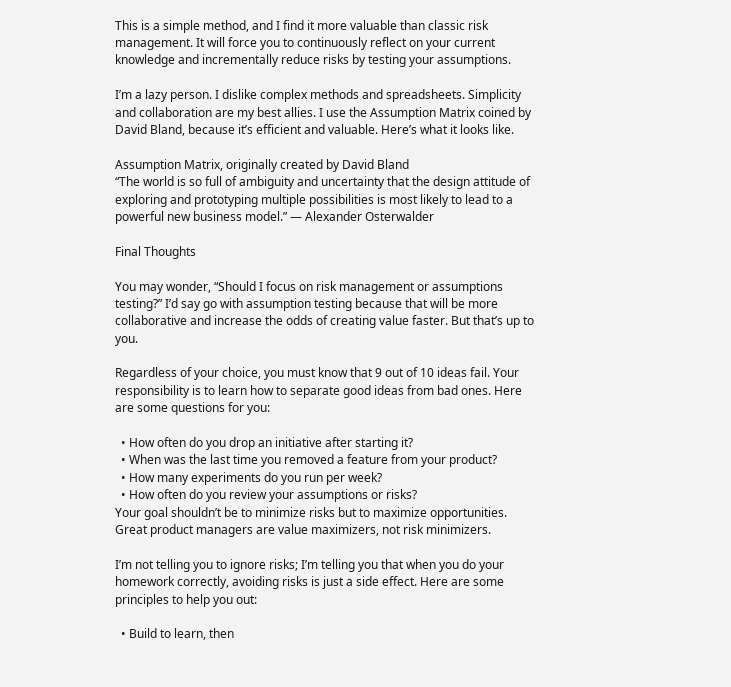This is a simple method, and I find it more valuable than classic risk management. It will force you to continuously reflect on your current knowledge and incrementally reduce risks by testing your assumptions.

I’m a lazy person. I dislike complex methods and spreadsheets. Simplicity and collaboration are my best allies. I use the Assumption Matrix coined by David Bland, because it’s efficient and valuable. Here’s what it looks like.

Assumption Matrix, originally created by David Bland
“The world is so full of ambiguity and uncertainty that the design attitude of exploring and prototyping multiple possibilities is most likely to lead to a powerful new business model.” ― Alexander Osterwalder

Final Thoughts

You may wonder, “Should I focus on risk management or assumptions testing?” I’d say go with assumption testing because that will be more collaborative and increase the odds of creating value faster. But that’s up to you.

Regardless of your choice, you must know that 9 out of 10 ideas fail. Your responsibility is to learn how to separate good ideas from bad ones. Here are some questions for you:

  • How often do you drop an initiative after starting it?
  • When was the last time you removed a feature from your product?
  • How many experiments do you run per week?
  • How often do you review your assumptions or risks?
Your goal shouldn’t be to minimize risks but to maximize opportunities. Great product managers are value maximizers, not risk minimizers.

I’m not telling you to ignore risks; I’m telling you that when you do your homework correctly, avoiding risks is just a side effect. Here are some principles to help you out:

  • Build to learn, then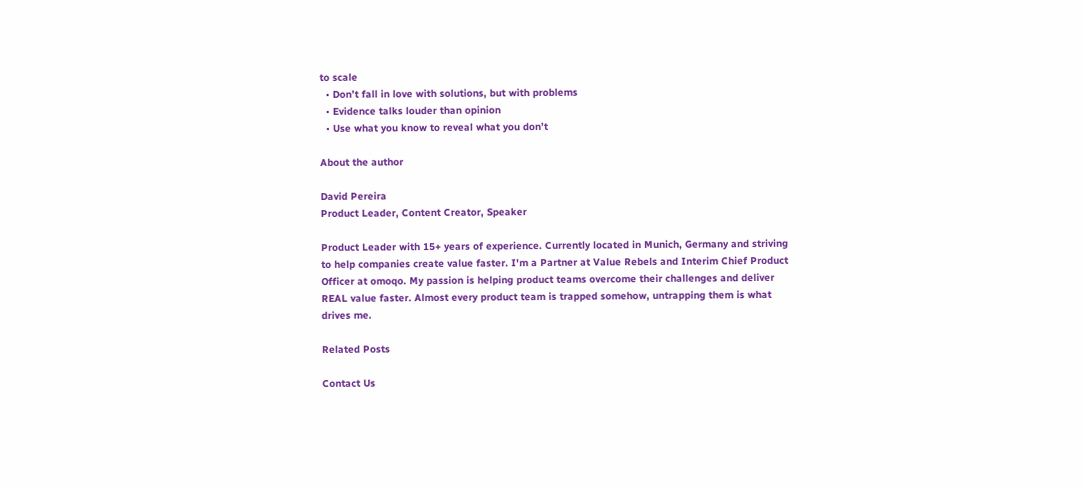to scale
  • Don’t fall in love with solutions, but with problems
  • Evidence talks louder than opinion
  • Use what you know to reveal what you don’t

About the author

David Pereira
Product Leader, Content Creator, Speaker

Product Leader with 15+ years of experience. Currently located in Munich, Germany and striving to help companies create value faster. I'm a Partner at Value Rebels and Interim Chief Product Officer at omoqo. My passion is helping product teams overcome their challenges and deliver REAL value faster. Almost every product team is trapped somehow, untrapping them is what drives me.

Related Posts

Contact Us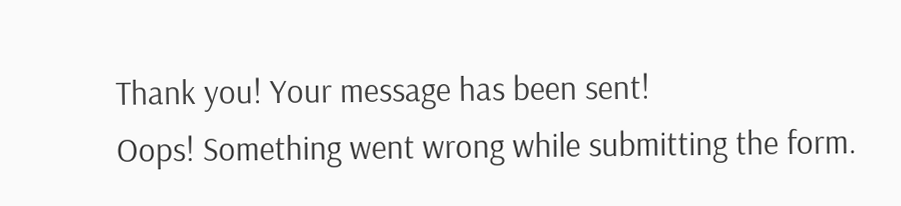Thank you! Your message has been sent!
Oops! Something went wrong while submitting the form.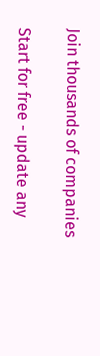Join thousands of companies

Start for free - update any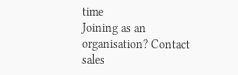time
Joining as an organisation? Contact sales